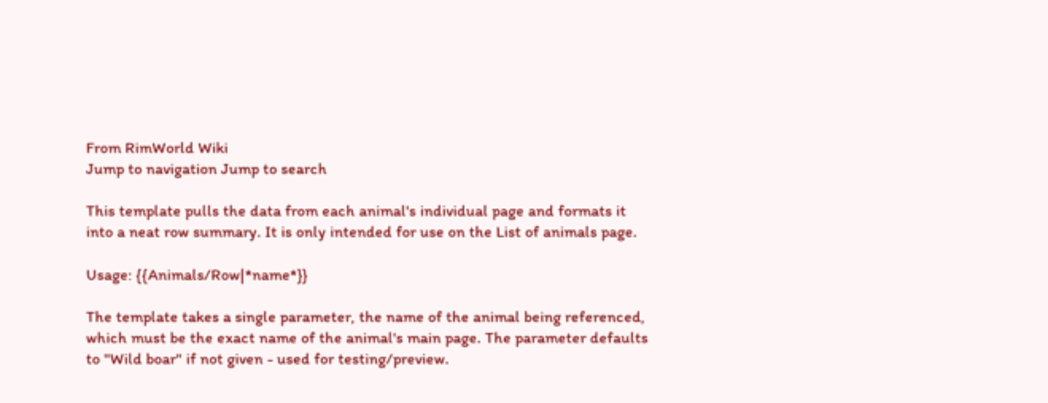From RimWorld Wiki
Jump to navigation Jump to search

This template pulls the data from each animal's individual page and formats it into a neat row summary. It is only intended for use on the List of animals page.

Usage: {{Animals/Row|*name*}}

The template takes a single parameter, the name of the animal being referenced, which must be the exact name of the animal's main page. The parameter defaults to "Wild boar" if not given - used for testing/preview.